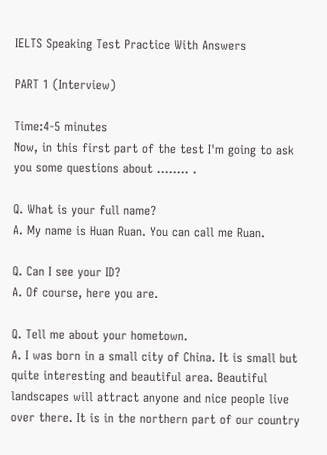IELTS Speaking Test Practice With Answers

PART 1 (Interview)

Time:4-5 minutes
Now, in this first part of the test I'm going to ask you some questions about ........ .

Q. What is your full name?
A. My name is Huan Ruan. You can call me Ruan.

Q. Can I see your ID?
A. Of course, here you are.

Q. Tell me about your hometown.
A. I was born in a small city of China. It is small but quite interesting and beautiful area. Beautiful landscapes will attract anyone and nice people live over there. It is in the northern part of our country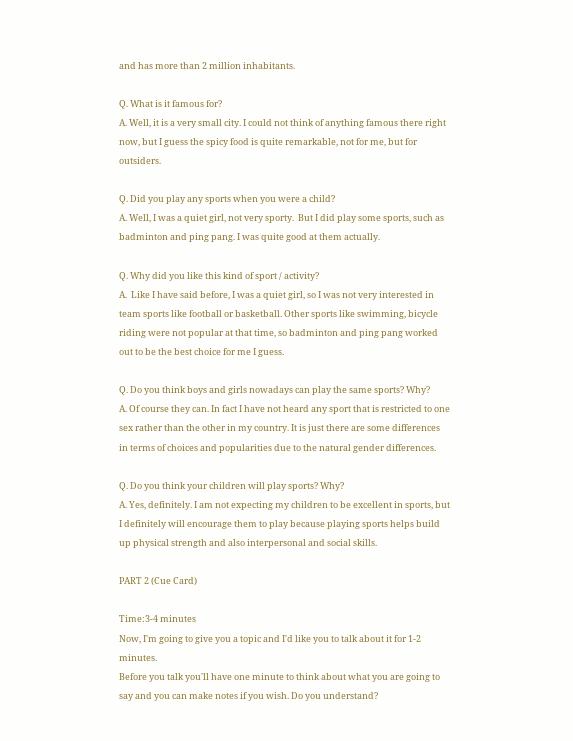and has more than 2 million inhabitants.

Q. What is it famous for?
A. Well, it is a very small city. I could not think of anything famous there right now, but I guess the spicy food is quite remarkable, not for me, but for outsiders.

Q. Did you play any sports when you were a child?
A. Well, I was a quiet girl, not very sporty.  But I did play some sports, such as badminton and ping pang. I was quite good at them actually.

Q. Why did you like this kind of sport / activity?
A.  Like I have said before, I was a quiet girl, so I was not very interested in team sports like football or basketball. Other sports like swimming, bicycle riding were not popular at that time, so badminton and ping pang worked out to be the best choice for me I guess.

Q. Do you think boys and girls nowadays can play the same sports? Why?
A. Of course they can. In fact I have not heard any sport that is restricted to one sex rather than the other in my country. It is just there are some differences in terms of choices and popularities due to the natural gender differences.

Q. Do you think your children will play sports? Why?
A. Yes, definitely. I am not expecting my children to be excellent in sports, but I definitely will encourage them to play because playing sports helps build up physical strength and also interpersonal and social skills.

PART 2 (Cue Card)

Time:3-4 minutes
Now, I'm going to give you a topic and I'd like you to talk about it for 1-2 minutes.
Before you talk you'll have one minute to think about what you are going to say and you can make notes if you wish. Do you understand?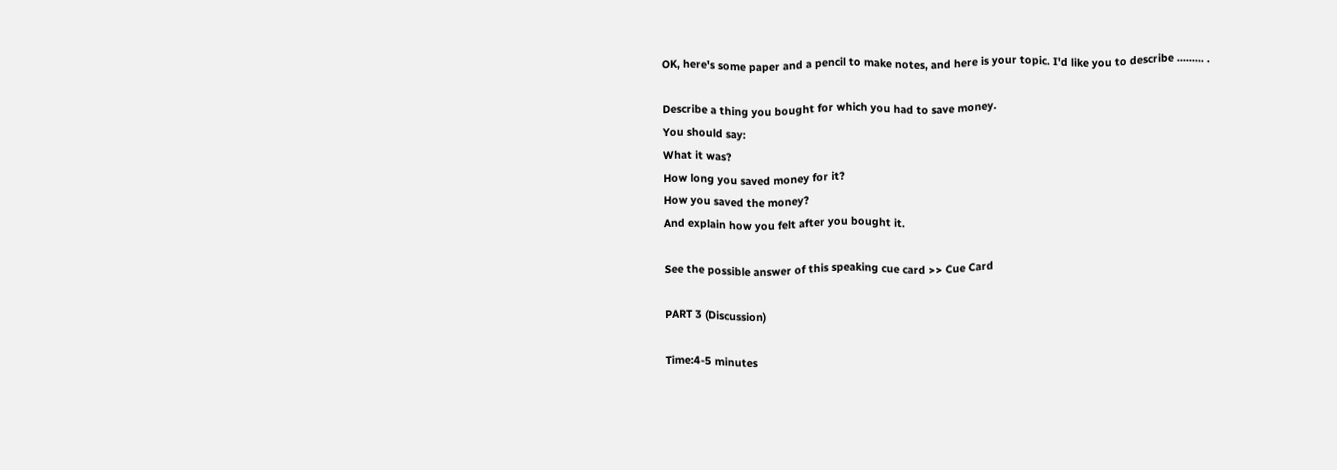OK, here's some paper and a pencil to make notes, and here is your topic. I'd like you to describe ......... .

Describe a thing you bought for which you had to save money.
You should say:
What it was?
How long you saved money for it?
How you saved the money?
And explain how you felt after you bought it.

See the possible answer of this speaking cue card >> Cue Card

PART 3 (Discussion)

Time:4-5 minutes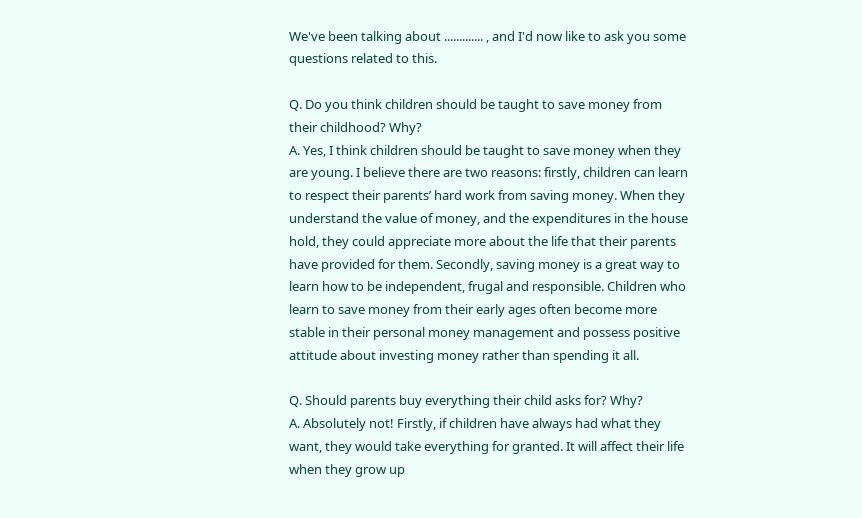We've been talking about ............. , and I'd now like to ask you some questions related to this.

Q. Do you think children should be taught to save money from their childhood? Why?
A. Yes, I think children should be taught to save money when they are young. I believe there are two reasons: firstly, children can learn to respect their parents’ hard work from saving money. When they understand the value of money, and the expenditures in the house hold, they could appreciate more about the life that their parents have provided for them. Secondly, saving money is a great way to learn how to be independent, frugal and responsible. Children who learn to save money from their early ages often become more stable in their personal money management and possess positive attitude about investing money rather than spending it all.

Q. Should parents buy everything their child asks for? Why?
A. Absolutely not! Firstly, if children have always had what they want, they would take everything for granted. It will affect their life when they grow up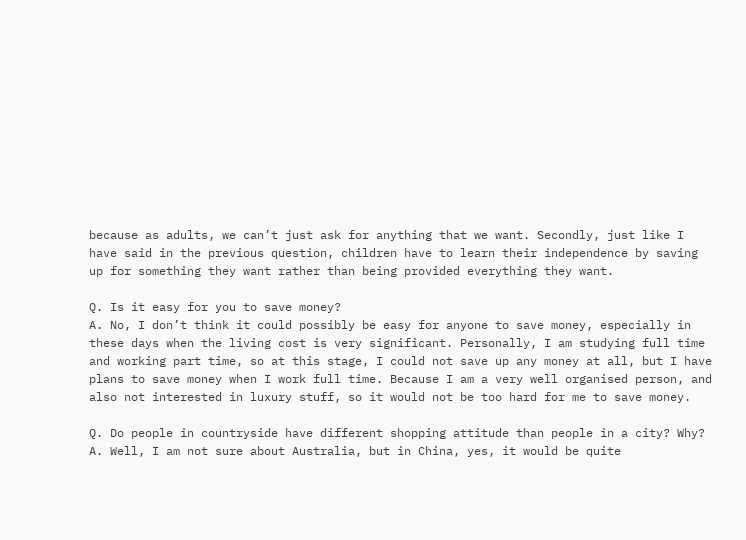because as adults, we can’t just ask for anything that we want. Secondly, just like I have said in the previous question, children have to learn their independence by saving up for something they want rather than being provided everything they want.

Q. Is it easy for you to save money?
A. No, I don’t think it could possibly be easy for anyone to save money, especially in these days when the living cost is very significant. Personally, I am studying full time and working part time, so at this stage, I could not save up any money at all, but I have plans to save money when I work full time. Because I am a very well organised person, and also not interested in luxury stuff, so it would not be too hard for me to save money.

Q. Do people in countryside have different shopping attitude than people in a city? Why?
A. Well, I am not sure about Australia, but in China, yes, it would be quite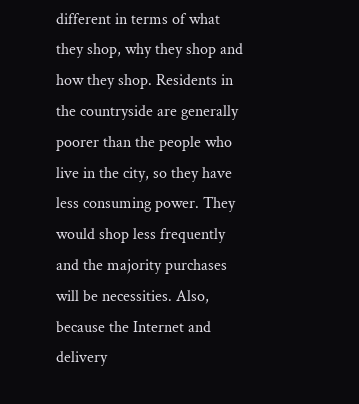different in terms of what they shop, why they shop and how they shop. Residents in the countryside are generally poorer than the people who live in the city, so they have less consuming power. They would shop less frequently and the majority purchases will be necessities. Also, because the Internet and delivery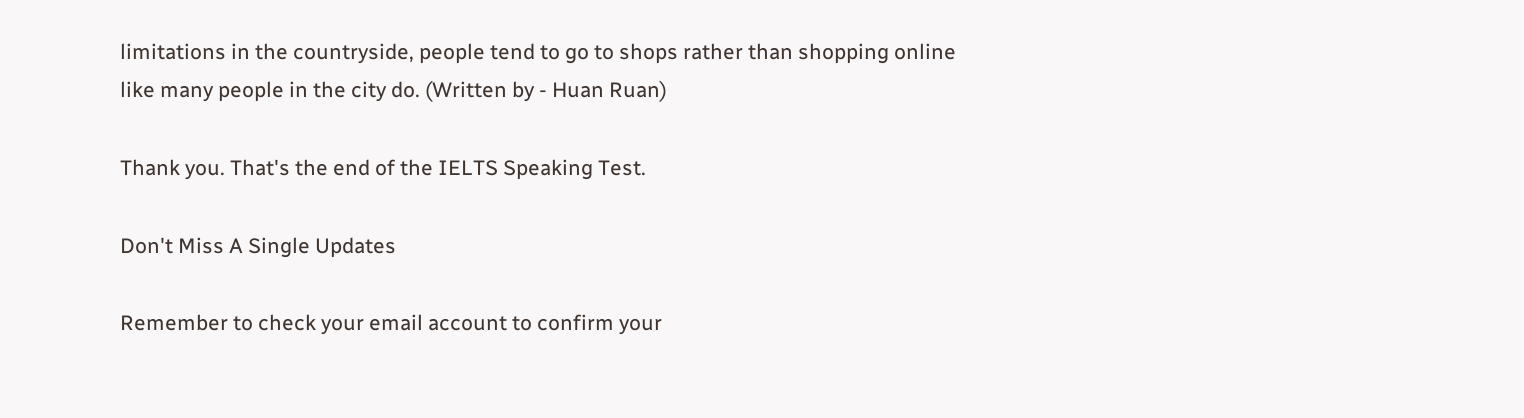limitations in the countryside, people tend to go to shops rather than shopping online like many people in the city do. (Written by - Huan Ruan)

Thank you. That's the end of the IELTS Speaking Test.

Don't Miss A Single Updates

Remember to check your email account to confirm your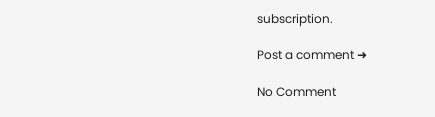subscription.

Post a comment ➜

No Comment